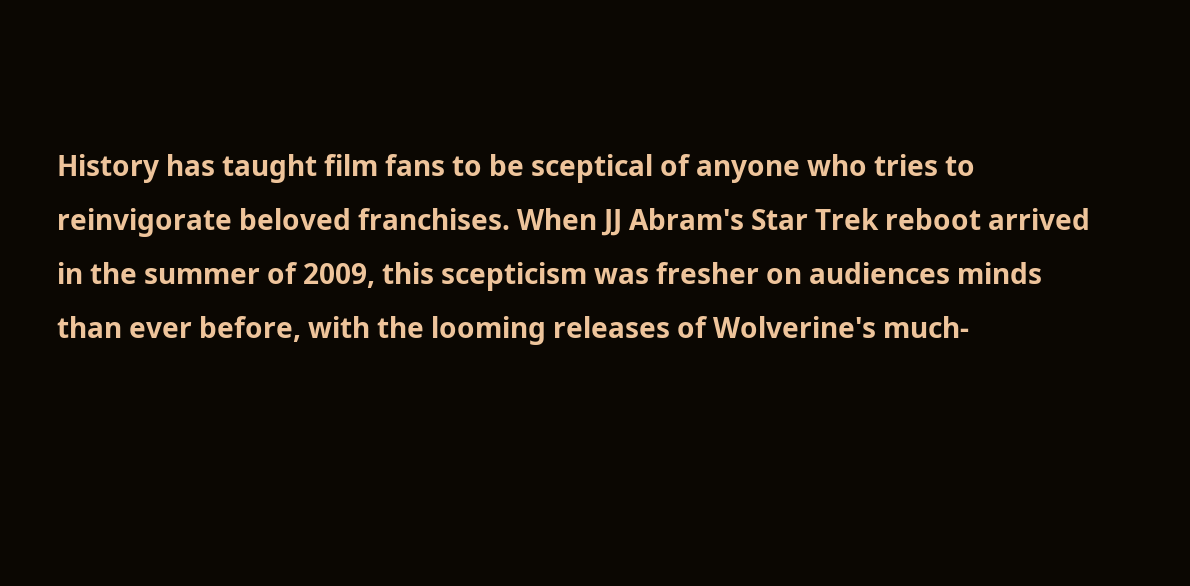History has taught film fans to be sceptical of anyone who tries to reinvigorate beloved franchises. When JJ Abram's Star Trek reboot arrived in the summer of 2009, this scepticism was fresher on audiences minds than ever before, with the looming releases of Wolverine's much-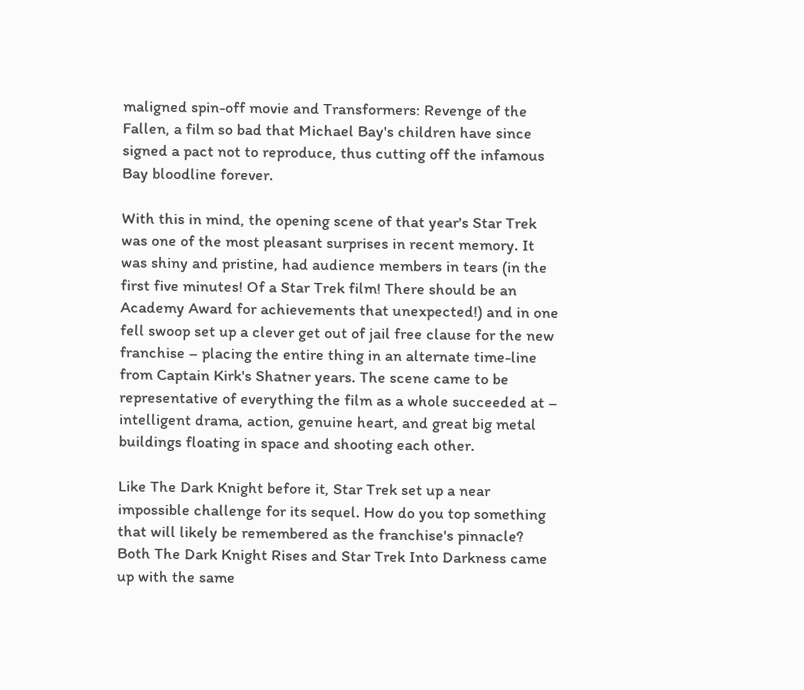maligned spin-off movie and Transformers: Revenge of the Fallen, a film so bad that Michael Bay's children have since signed a pact not to reproduce, thus cutting off the infamous Bay bloodline forever.

With this in mind, the opening scene of that year's Star Trek was one of the most pleasant surprises in recent memory. It was shiny and pristine, had audience members in tears (in the first five minutes! Of a Star Trek film! There should be an Academy Award for achievements that unexpected!) and in one fell swoop set up a clever get out of jail free clause for the new franchise – placing the entire thing in an alternate time-line from Captain Kirk's Shatner years. The scene came to be representative of everything the film as a whole succeeded at – intelligent drama, action, genuine heart, and great big metal buildings floating in space and shooting each other.

Like The Dark Knight before it, Star Trek set up a near impossible challenge for its sequel. How do you top something that will likely be remembered as the franchise's pinnacle? Both The Dark Knight Rises and Star Trek Into Darkness came up with the same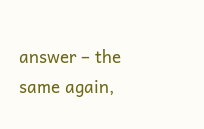answer – the same again,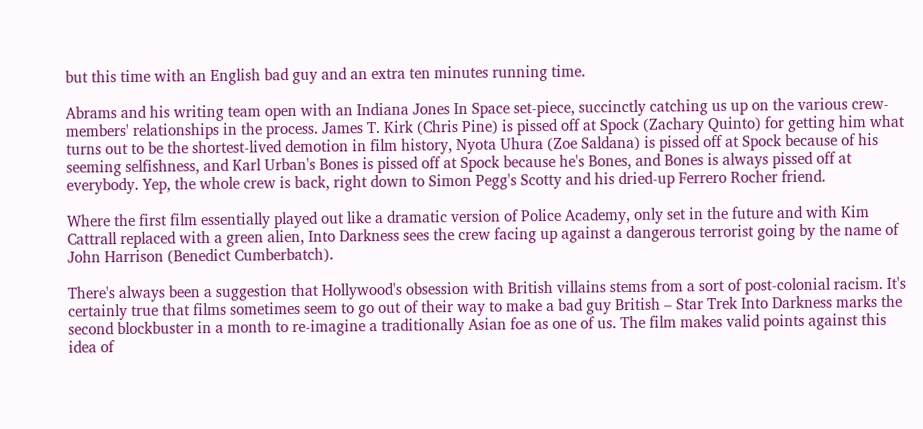but this time with an English bad guy and an extra ten minutes running time.

Abrams and his writing team open with an Indiana Jones In Space set-piece, succinctly catching us up on the various crew-members' relationships in the process. James T. Kirk (Chris Pine) is pissed off at Spock (Zachary Quinto) for getting him what turns out to be the shortest-lived demotion in film history, Nyota Uhura (Zoe Saldana) is pissed off at Spock because of his seeming selfishness, and Karl Urban's Bones is pissed off at Spock because he's Bones, and Bones is always pissed off at everybody. Yep, the whole crew is back, right down to Simon Pegg's Scotty and his dried-up Ferrero Rocher friend.

Where the first film essentially played out like a dramatic version of Police Academy, only set in the future and with Kim Cattrall replaced with a green alien, Into Darkness sees the crew facing up against a dangerous terrorist going by the name of John Harrison (Benedict Cumberbatch).

There's always been a suggestion that Hollywood's obsession with British villains stems from a sort of post-colonial racism. It's certainly true that films sometimes seem to go out of their way to make a bad guy British – Star Trek Into Darkness marks the second blockbuster in a month to re-imagine a traditionally Asian foe as one of us. The film makes valid points against this idea of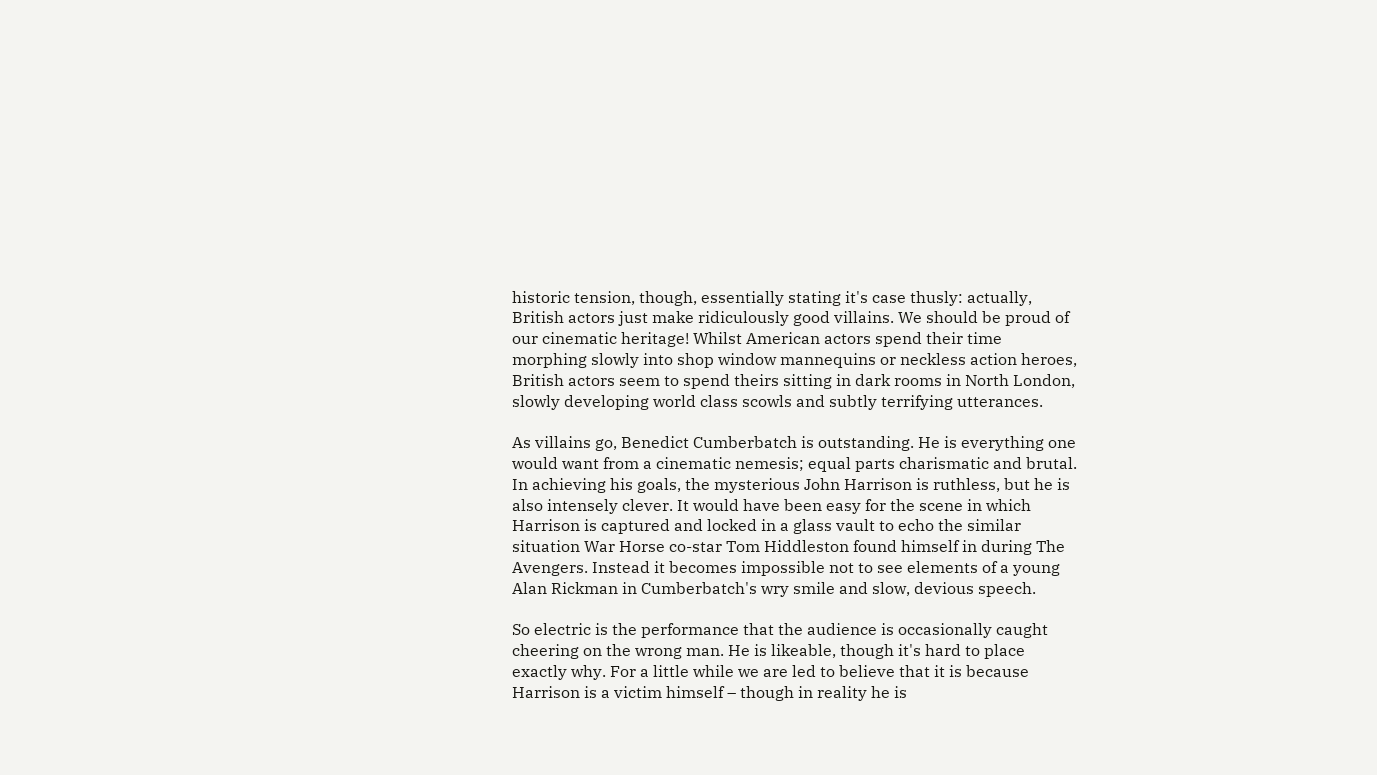historic tension, though, essentially stating it's case thusly: actually, British actors just make ridiculously good villains. We should be proud of our cinematic heritage! Whilst American actors spend their time morphing slowly into shop window mannequins or neckless action heroes, British actors seem to spend theirs sitting in dark rooms in North London, slowly developing world class scowls and subtly terrifying utterances.

As villains go, Benedict Cumberbatch is outstanding. He is everything one would want from a cinematic nemesis; equal parts charismatic and brutal. In achieving his goals, the mysterious John Harrison is ruthless, but he is also intensely clever. It would have been easy for the scene in which Harrison is captured and locked in a glass vault to echo the similar situation War Horse co-star Tom Hiddleston found himself in during The Avengers. Instead it becomes impossible not to see elements of a young Alan Rickman in Cumberbatch's wry smile and slow, devious speech.

So electric is the performance that the audience is occasionally caught cheering on the wrong man. He is likeable, though it's hard to place exactly why. For a little while we are led to believe that it is because Harrison is a victim himself – though in reality he is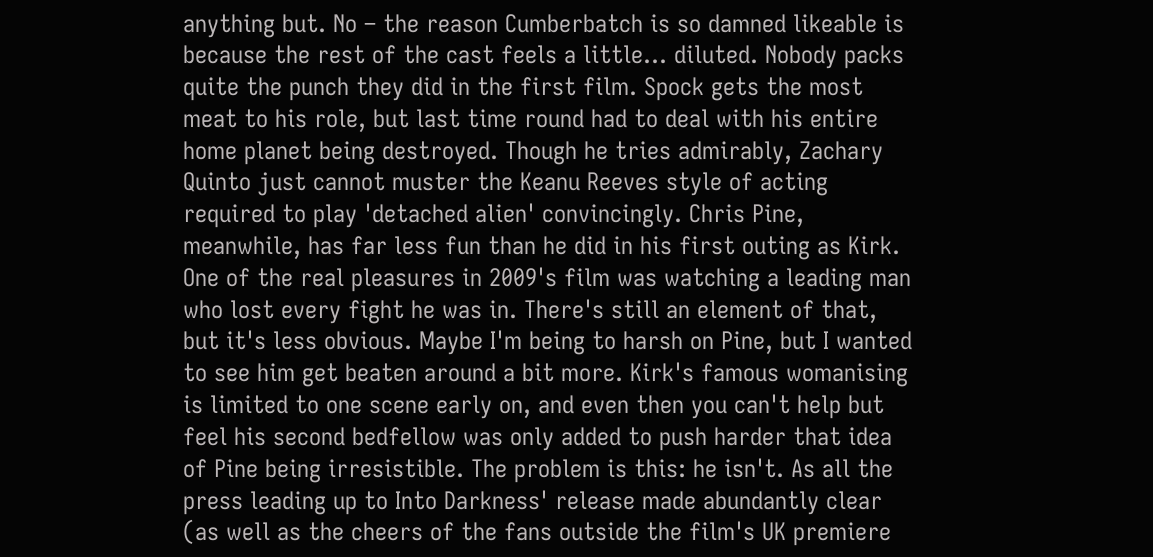anything but. No – the reason Cumberbatch is so damned likeable is because the rest of the cast feels a little... diluted. Nobody packs quite the punch they did in the first film. Spock gets the most meat to his role, but last time round had to deal with his entire home planet being destroyed. Though he tries admirably, Zachary Quinto just cannot muster the Keanu Reeves style of acting required to play 'detached alien' convincingly. Chris Pine, meanwhile, has far less fun than he did in his first outing as Kirk. One of the real pleasures in 2009's film was watching a leading man who lost every fight he was in. There's still an element of that, but it's less obvious. Maybe I'm being to harsh on Pine, but I wanted to see him get beaten around a bit more. Kirk's famous womanising is limited to one scene early on, and even then you can't help but feel his second bedfellow was only added to push harder that idea of Pine being irresistible. The problem is this: he isn't. As all the press leading up to Into Darkness' release made abundantly clear (as well as the cheers of the fans outside the film's UK premiere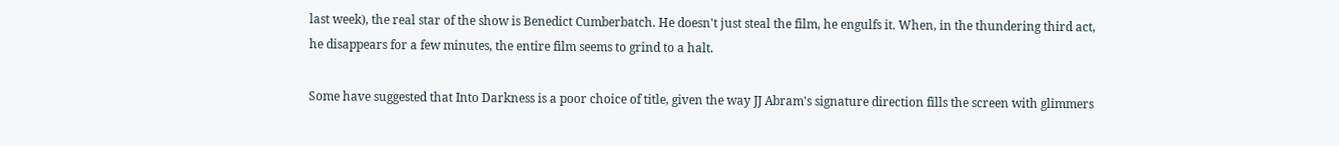last week), the real star of the show is Benedict Cumberbatch. He doesn't just steal the film, he engulfs it. When, in the thundering third act, he disappears for a few minutes, the entire film seems to grind to a halt.

Some have suggested that Into Darkness is a poor choice of title, given the way JJ Abram's signature direction fills the screen with glimmers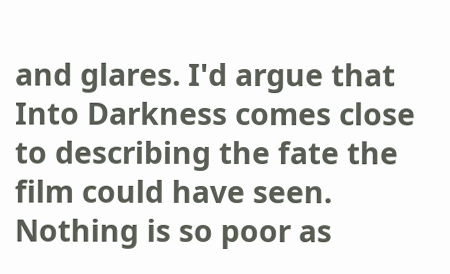and glares. I'd argue that Into Darkness comes close to describing the fate the film could have seen. Nothing is so poor as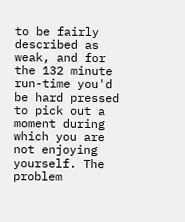to be fairly described as weak, and for the 132 minute run-time you'd be hard pressed to pick out a moment during which you are not enjoying yourself. The problem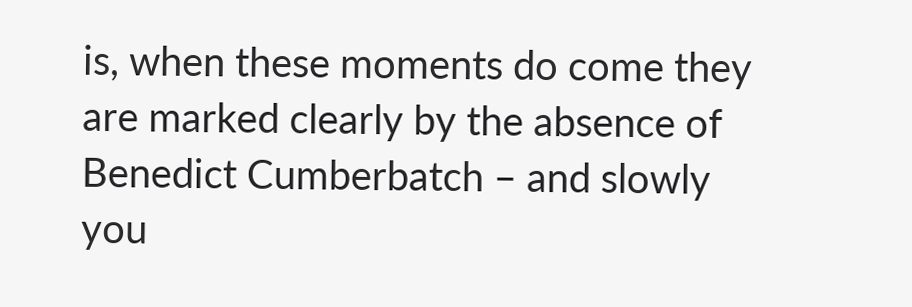is, when these moments do come they are marked clearly by the absence of Benedict Cumberbatch – and slowly you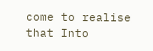come to realise that Into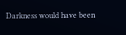Darkness would have been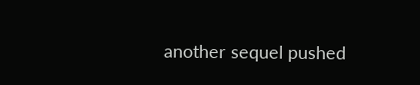another sequel pushed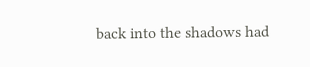back into the shadows had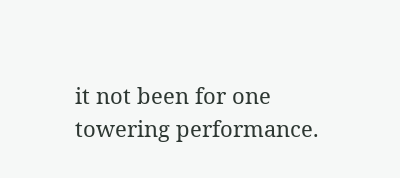it not been for one towering performance.